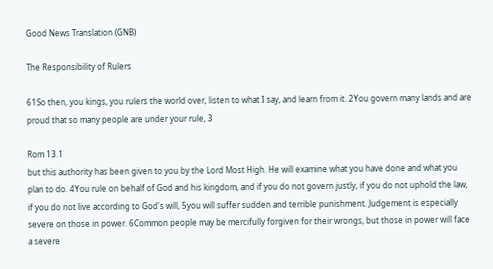Good News Translation (GNB)

The Responsibility of Rulers

61So then, you kings, you rulers the world over, listen to what I say, and learn from it. 2You govern many lands and are proud that so many people are under your rule, 3

Rom 13.1
but this authority has been given to you by the Lord Most High. He will examine what you have done and what you plan to do. 4You rule on behalf of God and his kingdom, and if you do not govern justly, if you do not uphold the law, if you do not live according to God's will, 5you will suffer sudden and terrible punishment. Judgement is especially severe on those in power. 6Common people may be mercifully forgiven for their wrongs, but those in power will face a severe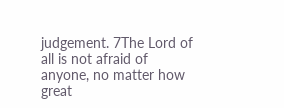judgement. 7The Lord of all is not afraid of anyone, no matter how great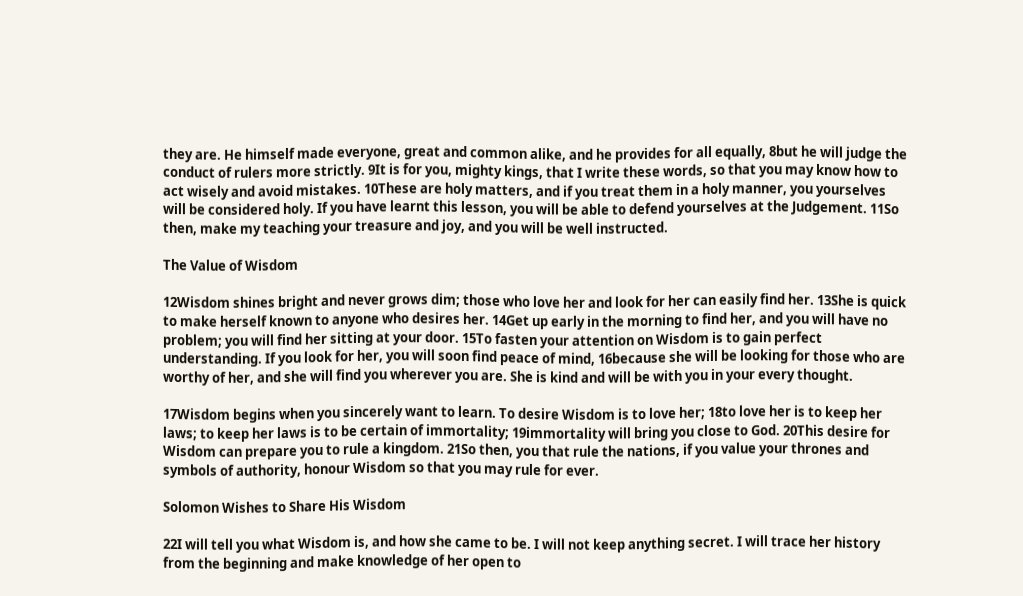they are. He himself made everyone, great and common alike, and he provides for all equally, 8but he will judge the conduct of rulers more strictly. 9It is for you, mighty kings, that I write these words, so that you may know how to act wisely and avoid mistakes. 10These are holy matters, and if you treat them in a holy manner, you yourselves will be considered holy. If you have learnt this lesson, you will be able to defend yourselves at the Judgement. 11So then, make my teaching your treasure and joy, and you will be well instructed.

The Value of Wisdom

12Wisdom shines bright and never grows dim; those who love her and look for her can easily find her. 13She is quick to make herself known to anyone who desires her. 14Get up early in the morning to find her, and you will have no problem; you will find her sitting at your door. 15To fasten your attention on Wisdom is to gain perfect understanding. If you look for her, you will soon find peace of mind, 16because she will be looking for those who are worthy of her, and she will find you wherever you are. She is kind and will be with you in your every thought.

17Wisdom begins when you sincerely want to learn. To desire Wisdom is to love her; 18to love her is to keep her laws; to keep her laws is to be certain of immortality; 19immortality will bring you close to God. 20This desire for Wisdom can prepare you to rule a kingdom. 21So then, you that rule the nations, if you value your thrones and symbols of authority, honour Wisdom so that you may rule for ever.

Solomon Wishes to Share His Wisdom

22I will tell you what Wisdom is, and how she came to be. I will not keep anything secret. I will trace her history from the beginning and make knowledge of her open to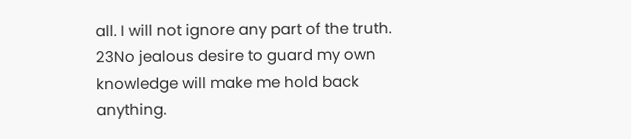all. I will not ignore any part of the truth. 23No jealous desire to guard my own knowledge will make me hold back anything.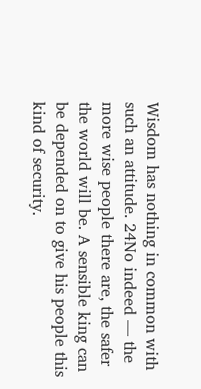Wisdom has nothing in common with such an attitude. 24No indeed — the more wise people there are, the safer the world will be. A sensible king can be depended on to give his people this kind of security.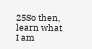25So then, learn what I am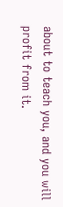about to teach you, and you will profit from it.